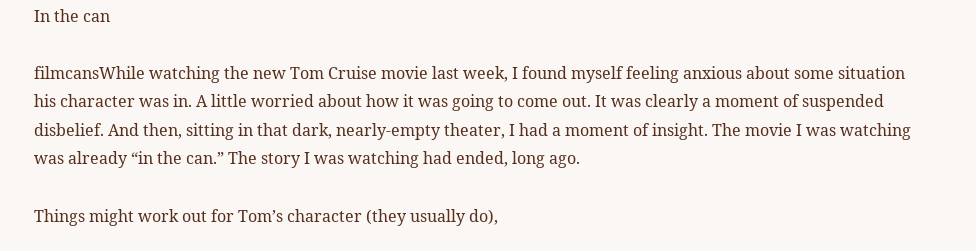In the can

filmcansWhile watching the new Tom Cruise movie last week, I found myself feeling anxious about some situation his character was in. A little worried about how it was going to come out. It was clearly a moment of suspended disbelief. And then, sitting in that dark, nearly-empty theater, I had a moment of insight. The movie I was watching was already “in the can.” The story I was watching had ended, long ago.

Things might work out for Tom’s character (they usually do),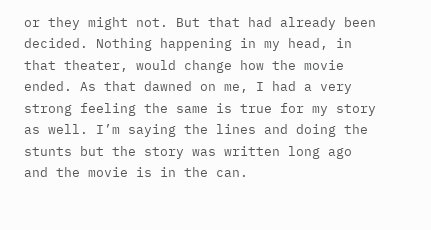or they might not. But that had already been decided. Nothing happening in my head, in that theater, would change how the movie ended. As that dawned on me, I had a very strong feeling the same is true for my story as well. I’m saying the lines and doing the stunts but the story was written long ago and the movie is in the can.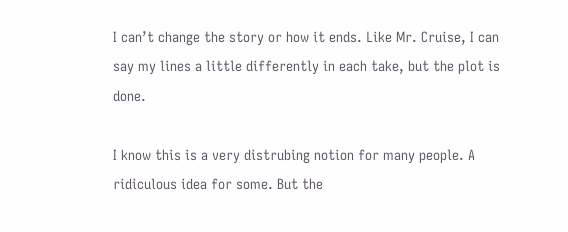I can’t change the story or how it ends. Like Mr. Cruise, I can say my lines a little differently in each take, but the plot is done.

I know this is a very distrubing notion for many people. A ridiculous idea for some. But the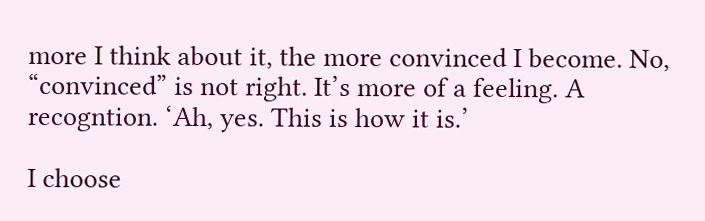more I think about it, the more convinced I become. No, “convinced” is not right. It’s more of a feeling. A recogntion. ‘Ah, yes. This is how it is.’

I choose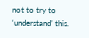not to try to ‘understand’ this.